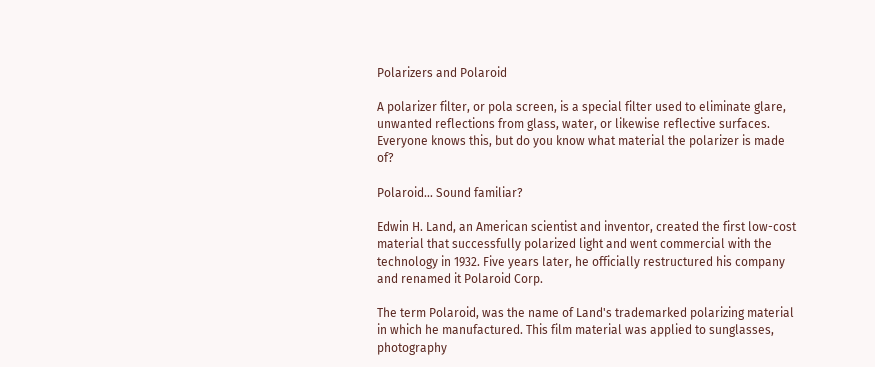Polarizers and Polaroid

A polarizer filter, or pola screen, is a special filter used to eliminate glare, unwanted reflections from glass, water, or likewise reflective surfaces. Everyone knows this, but do you know what material the polarizer is made of?

Polaroid... Sound familiar?

Edwin H. Land, an American scientist and inventor, created the first low-cost material that successfully polarized light and went commercial with the technology in 1932. Five years later, he officially restructured his company and renamed it Polaroid Corp.

The term Polaroid, was the name of Land's trademarked polarizing material in which he manufactured. This film material was applied to sunglasses, photography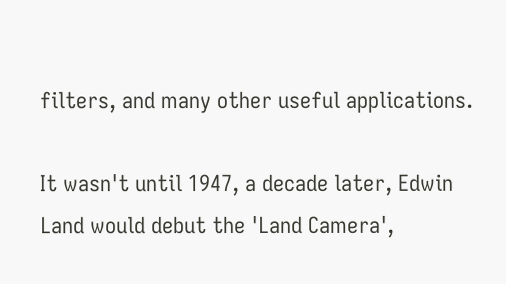filters, and many other useful applications.

It wasn't until 1947, a decade later, Edwin Land would debut the 'Land Camera',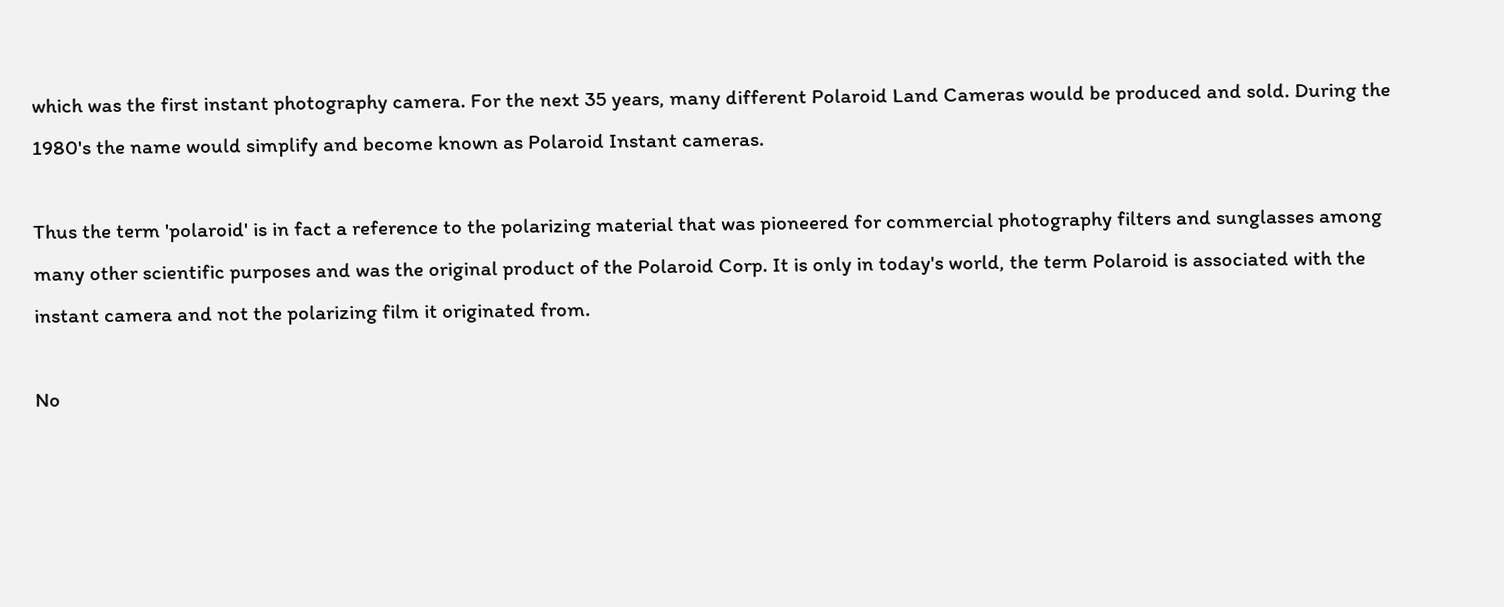which was the first instant photography camera. For the next 35 years, many different Polaroid Land Cameras would be produced and sold. During the 1980's the name would simplify and become known as Polaroid Instant cameras.

Thus the term 'polaroid' is in fact a reference to the polarizing material that was pioneered for commercial photography filters and sunglasses among many other scientific purposes and was the original product of the Polaroid Corp. It is only in today's world, the term Polaroid is associated with the instant camera and not the polarizing film it originated from.

No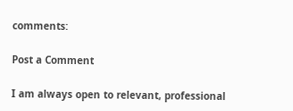comments:

Post a Comment

I am always open to relevant, professional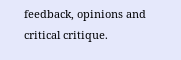feedback, opinions and critical critique.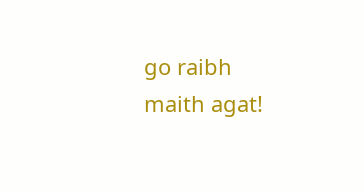go raibh maith agat!